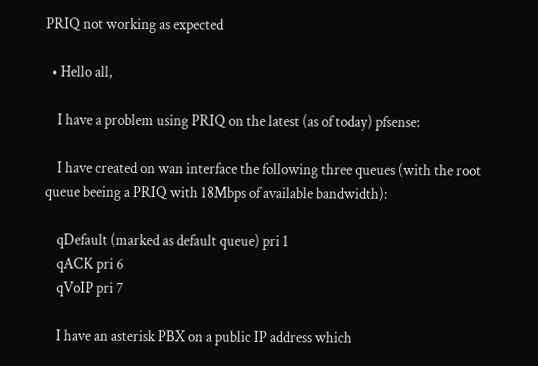PRIQ not working as expected

  • Hello all,

    I have a problem using PRIQ on the latest (as of today) pfsense:

    I have created on wan interface the following three queues (with the root queue beeing a PRIQ with 18Mbps of available bandwidth):

    qDefault (marked as default queue) pri 1
    qACK pri 6
    qVoIP pri 7

    I have an asterisk PBX on a public IP address which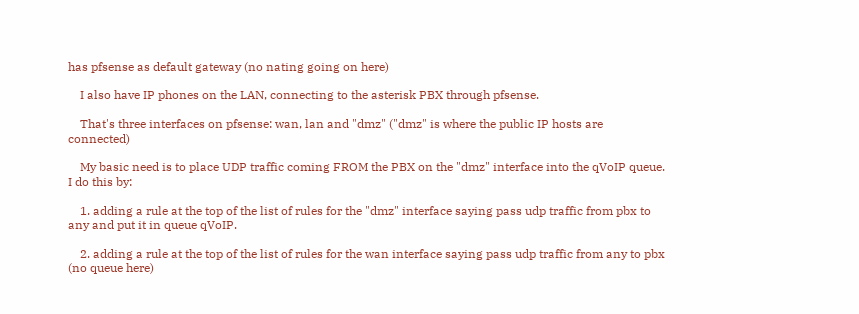has pfsense as default gateway (no nating going on here)

    I also have IP phones on the LAN, connecting to the asterisk PBX through pfsense.

    That's three interfaces on pfsense: wan, lan and "dmz" ("dmz" is where the public IP hosts are connected)

    My basic need is to place UDP traffic coming FROM the PBX on the "dmz" interface into the qVoIP queue. I do this by:

    1. adding a rule at the top of the list of rules for the "dmz" interface saying pass udp traffic from pbx to any and put it in queue qVoIP.

    2. adding a rule at the top of the list of rules for the wan interface saying pass udp traffic from any to pbx (no queue here)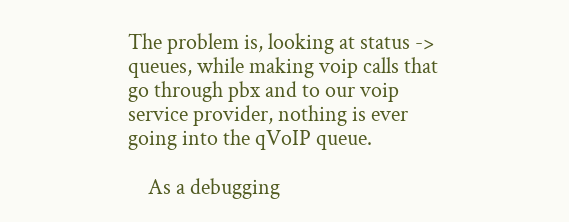The problem is, looking at status -> queues, while making voip calls that go through pbx and to our voip service provider, nothing is ever going into the qVoIP queue.

    As a debugging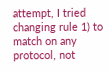attempt, I tried changing rule 1) to match on any protocol, not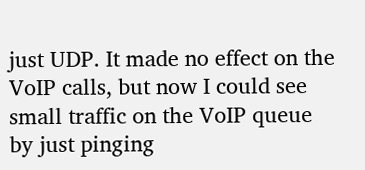just UDP. It made no effect on the VoIP calls, but now I could see small traffic on the VoIP queue by just pinging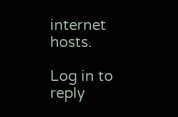internet hosts.

Log in to reply